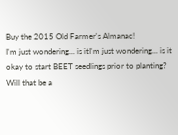Buy the 2015 Old Farmer's Almanac!
I'm just wondering... is itI'm just wondering... is it okay to start BEET seedlings prior to planting? Will that be a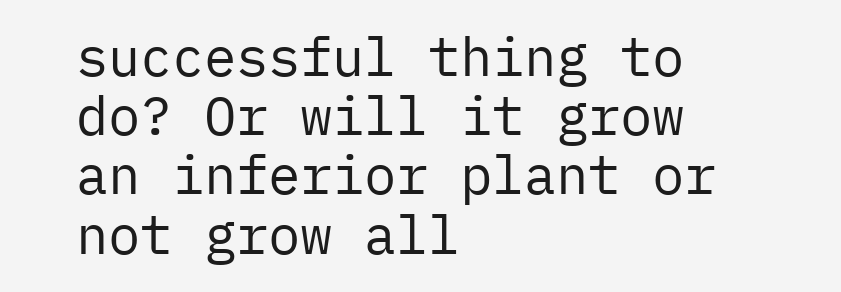successful thing to do? Or will it grow an inferior plant or not grow all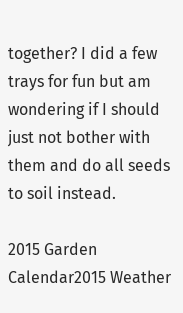together? I did a few trays for fun but am wondering if I should just not bother with them and do all seeds to soil instead.

2015 Garden Calendar2015 Weather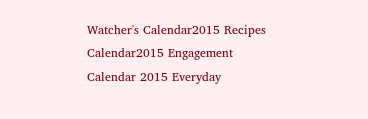Watcher's Calendar2015 Recipes Calendar2015 Engagement Calendar 2015 Everyday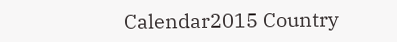Calendar2015 Country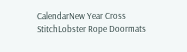CalendarNew Year Cross StitchLobster Rope Doormats